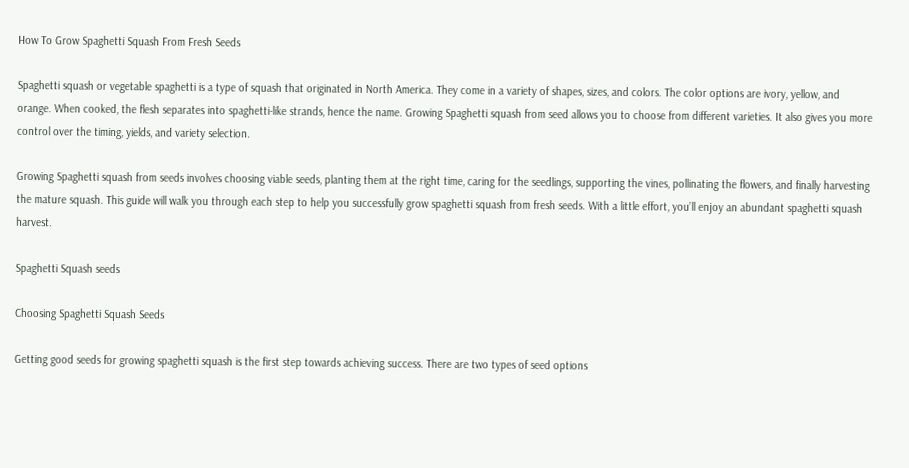How To Grow Spaghetti Squash From Fresh Seeds

Spaghetti squash or vegetable spaghetti is a type of squash that originated in North America. They come in a variety of shapes, sizes, and colors. The color options are ivory, yellow, and orange. When cooked, the flesh separates into spaghetti-like strands, hence the name. Growing Spaghetti squash from seed allows you to choose from different varieties. It also gives you more control over the timing, yields, and variety selection.

Growing Spaghetti squash from seeds involves choosing viable seeds, planting them at the right time, caring for the seedlings, supporting the vines, pollinating the flowers, and finally harvesting the mature squash. This guide will walk you through each step to help you successfully grow spaghetti squash from fresh seeds. With a little effort, you’ll enjoy an abundant spaghetti squash harvest.

Spaghetti Squash seeds

Choosing Spaghetti Squash Seeds

Getting good seeds for growing spaghetti squash is the first step towards achieving success. There are two types of seed options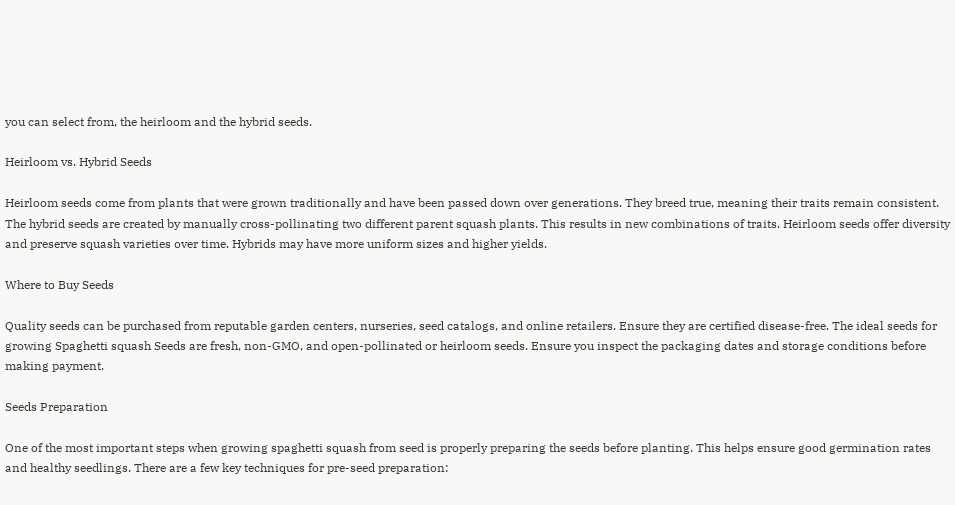you can select from, the heirloom and the hybrid seeds.

Heirloom vs. Hybrid Seeds

Heirloom seeds come from plants that were grown traditionally and have been passed down over generations. They breed true, meaning their traits remain consistent. The hybrid seeds are created by manually cross-pollinating two different parent squash plants. This results in new combinations of traits. Heirloom seeds offer diversity and preserve squash varieties over time. Hybrids may have more uniform sizes and higher yields.

Where to Buy Seeds

Quality seeds can be purchased from reputable garden centers, nurseries, seed catalogs, and online retailers. Ensure they are certified disease-free. The ideal seeds for growing Spaghetti squash Seeds are fresh, non-GMO, and open-pollinated or heirloom seeds. Ensure you inspect the packaging dates and storage conditions before making payment.

Seeds Preparation

One of the most important steps when growing spaghetti squash from seed is properly preparing the seeds before planting. This helps ensure good germination rates and healthy seedlings. There are a few key techniques for pre-seed preparation: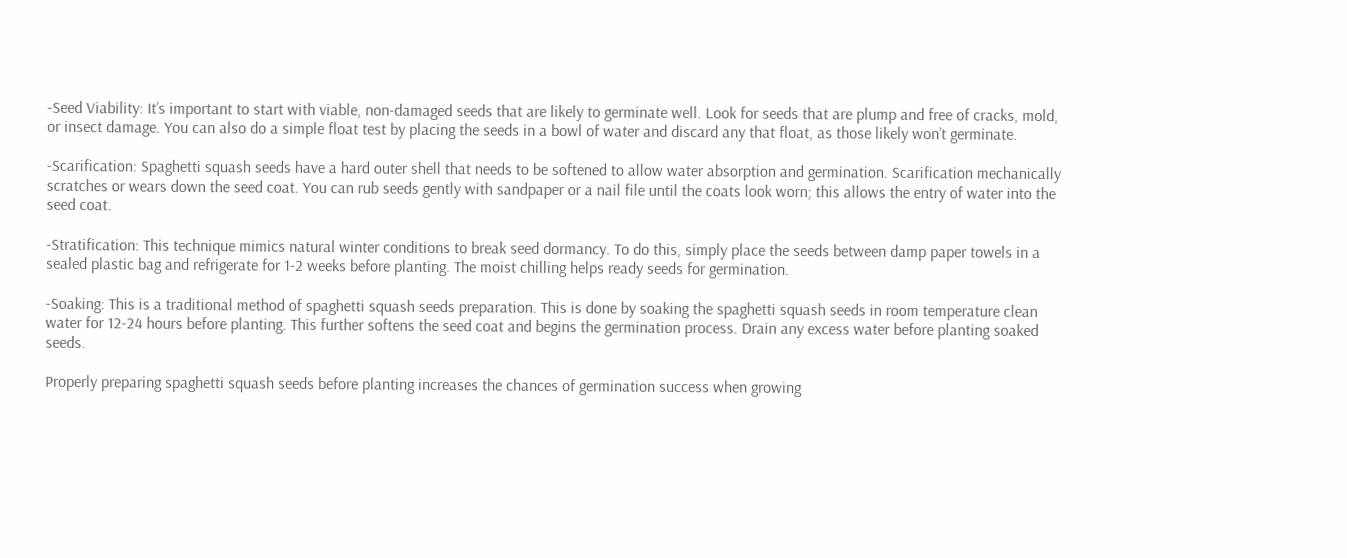-Seed Viability: It’s important to start with viable, non-damaged seeds that are likely to germinate well. Look for seeds that are plump and free of cracks, mold, or insect damage. You can also do a simple float test by placing the seeds in a bowl of water and discard any that float, as those likely won’t germinate.

-Scarification: Spaghetti squash seeds have a hard outer shell that needs to be softened to allow water absorption and germination. Scarification mechanically scratches or wears down the seed coat. You can rub seeds gently with sandpaper or a nail file until the coats look worn; this allows the entry of water into the seed coat.

-Stratification: This technique mimics natural winter conditions to break seed dormancy. To do this, simply place the seeds between damp paper towels in a sealed plastic bag and refrigerate for 1-2 weeks before planting. The moist chilling helps ready seeds for germination.

-Soaking: This is a traditional method of spaghetti squash seeds preparation. This is done by soaking the spaghetti squash seeds in room temperature clean water for 12-24 hours before planting. This further softens the seed coat and begins the germination process. Drain any excess water before planting soaked seeds.

Properly preparing spaghetti squash seeds before planting increases the chances of germination success when growing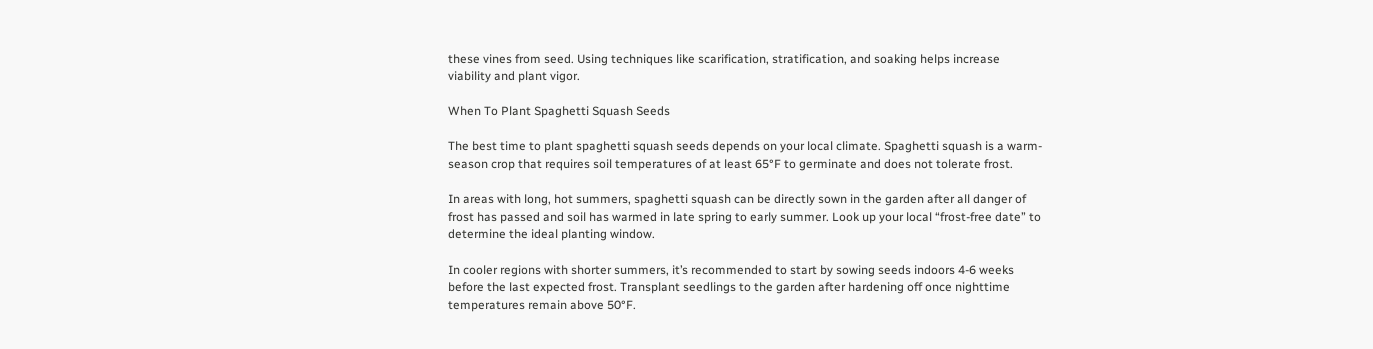these vines from seed. Using techniques like scarification, stratification, and soaking helps increase viability and plant vigor.

When To Plant Spaghetti Squash Seeds

The best time to plant spaghetti squash seeds depends on your local climate. Spaghetti squash is a warm-season crop that requires soil temperatures of at least 65°F to germinate and does not tolerate frost.

In areas with long, hot summers, spaghetti squash can be directly sown in the garden after all danger of frost has passed and soil has warmed in late spring to early summer. Look up your local “frost-free date” to determine the ideal planting window.

In cooler regions with shorter summers, it’s recommended to start by sowing seeds indoors 4-6 weeks before the last expected frost. Transplant seedlings to the garden after hardening off once nighttime temperatures remain above 50°F.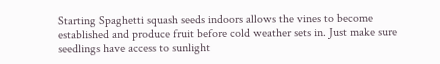Starting Spaghetti squash seeds indoors allows the vines to become established and produce fruit before cold weather sets in. Just make sure seedlings have access to sunlight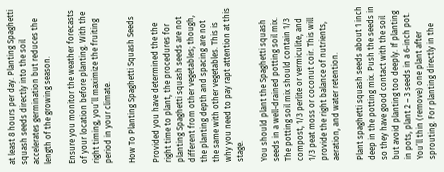at least 8 hours per day. Planting Spaghetti squash seeds directly into the soil accelerates germination but reduces the length of the growing season.

Ensure you monitor the weather forecasts of your location before planting. With the right timing, you’ll maximize the fruiting period in your climate.

How To Planting Spaghetti Squash Seeds

Provided you have determined the the right time to plant, the procedures for planting Spaghetti squash seeds are not different from other vegetables; though, the planting depth and spacing are not the same with other vegetables. This is why you need to pay rapt attention at this stage.

You should plant the Spaghetti squash seeds in a well-drained potting soil mix. The potting soil mix should contain 1/3 compost, 1/3 perlite or vermiculite, and 1/3 peat moss or coconut coir. This will provide the right balance of nutrients, aeration, and water retention.

Plant spaghetti squash seeds about 1 inch deep in the potting mix. Push the seeds in so they have good contact with the soil but avoid planting too deeply. If planting in pots, plant 2 – 3 seeds in a 6-inch pot. You’ll thin (remove) one plant after sprouting. For planting directly in the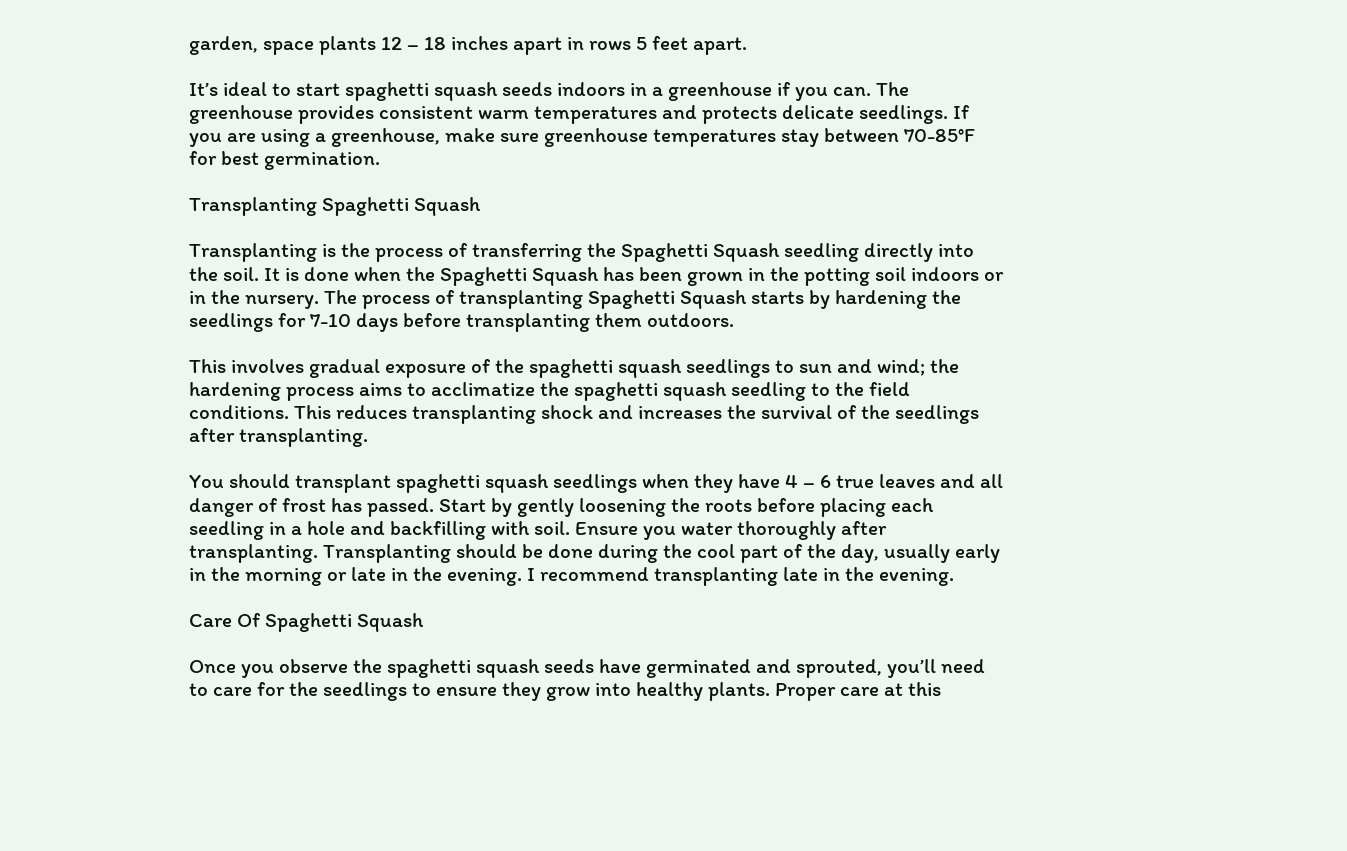garden, space plants 12 – 18 inches apart in rows 5 feet apart.

It’s ideal to start spaghetti squash seeds indoors in a greenhouse if you can. The greenhouse provides consistent warm temperatures and protects delicate seedlings. If you are using a greenhouse, make sure greenhouse temperatures stay between 70-85°F for best germination.

Transplanting Spaghetti Squash

Transplanting is the process of transferring the Spaghetti Squash seedling directly into the soil. It is done when the Spaghetti Squash has been grown in the potting soil indoors or in the nursery. The process of transplanting Spaghetti Squash starts by hardening the seedlings for 7-10 days before transplanting them outdoors.

This involves gradual exposure of the spaghetti squash seedlings to sun and wind; the hardening process aims to acclimatize the spaghetti squash seedling to the field conditions. This reduces transplanting shock and increases the survival of the seedlings after transplanting.

You should transplant spaghetti squash seedlings when they have 4 – 6 true leaves and all danger of frost has passed. Start by gently loosening the roots before placing each seedling in a hole and backfilling with soil. Ensure you water thoroughly after transplanting. Transplanting should be done during the cool part of the day, usually early in the morning or late in the evening. I recommend transplanting late in the evening.

Care Of Spaghetti Squash

Once you observe the spaghetti squash seeds have germinated and sprouted, you’ll need to care for the seedlings to ensure they grow into healthy plants. Proper care at this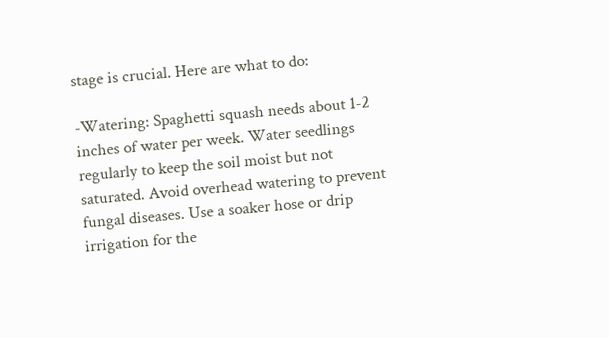stage is crucial. Here are what to do:

-Watering: Spaghetti squash needs about 1-2 inches of water per week. Water seedlings regularly to keep the soil moist but not saturated. Avoid overhead watering to prevent fungal diseases. Use a soaker hose or drip irrigation for the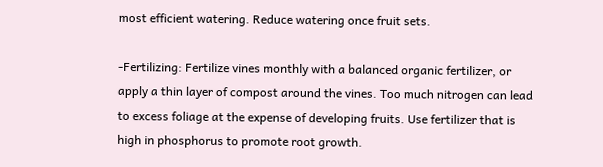most efficient watering. Reduce watering once fruit sets.

-Fertilizing: Fertilize vines monthly with a balanced organic fertilizer, or apply a thin layer of compost around the vines. Too much nitrogen can lead to excess foliage at the expense of developing fruits. Use fertilizer that is high in phosphorus to promote root growth.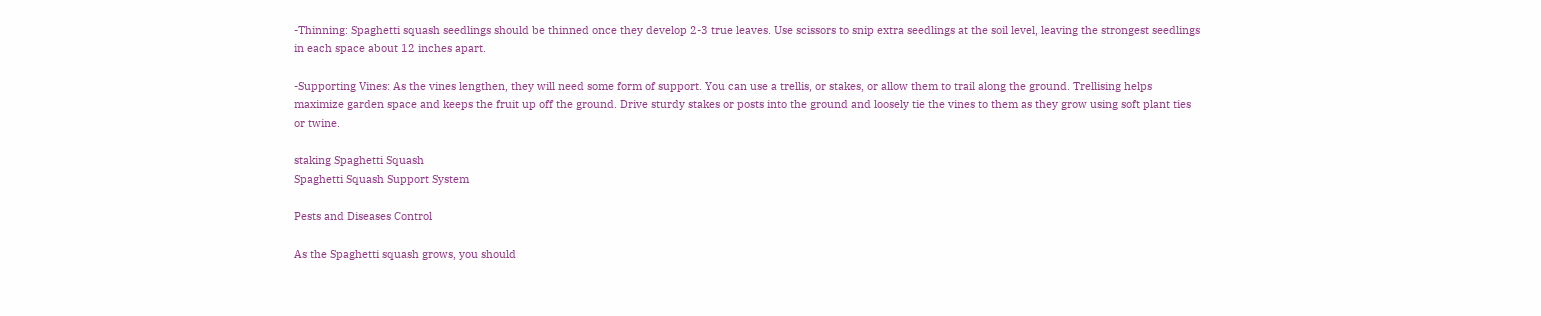-Thinning: Spaghetti squash seedlings should be thinned once they develop 2-3 true leaves. Use scissors to snip extra seedlings at the soil level, leaving the strongest seedlings in each space about 12 inches apart.

-Supporting Vines: As the vines lengthen, they will need some form of support. You can use a trellis, or stakes, or allow them to trail along the ground. Trellising helps maximize garden space and keeps the fruit up off the ground. Drive sturdy stakes or posts into the ground and loosely tie the vines to them as they grow using soft plant ties or twine.

staking Spaghetti Squash
Spaghetti Squash Support System

Pests and Diseases Control

As the Spaghetti squash grows, you should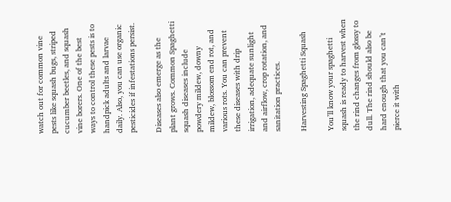watch out for common vine pests like squash bugs, striped cucumber beetles, and squash vine borers. One of the best ways to control these pests is to handpick adults and larvae daily. Also, you can use organic pesticides if infestations persist.

Diseases also emerge as the plant grows. Common Spaghetti squash diseases include powdery mildew, downy mildew, blossom end rot, and various rots. You can prevent these diseases with drip irrigation, adequate sunlight and airflow, crop rotation, and sanitation practices.

Harvesting Spaghetti Squash

You’ll know your spaghetti squash is ready to harvest when the rind changes from glossy to dull. The rind should also be hard enough that you can’t pierce it with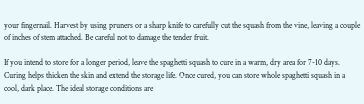your fingernail. Harvest by using pruners or a sharp knife to carefully cut the squash from the vine, leaving a couple of inches of stem attached. Be careful not to damage the tender fruit.

If you intend to store for a longer period, leave the spaghetti squash to cure in a warm, dry area for 7-10 days. Curing helps thicken the skin and extend the storage life. Once cured, you can store whole spaghetti squash in a cool, dark place. The ideal storage conditions are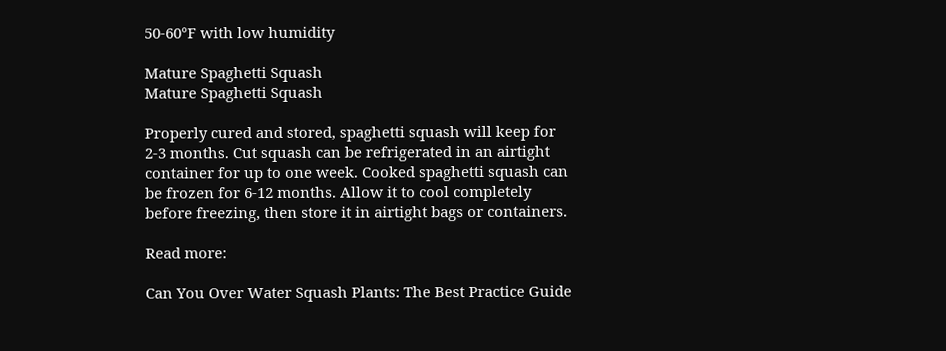50-60°F with low humidity

Mature Spaghetti Squash
Mature Spaghetti Squash

Properly cured and stored, spaghetti squash will keep for 2-3 months. Cut squash can be refrigerated in an airtight container for up to one week. Cooked spaghetti squash can be frozen for 6-12 months. Allow it to cool completely before freezing, then store it in airtight bags or containers.

Read more:

Can You Over Water Squash Plants: The Best Practice Guide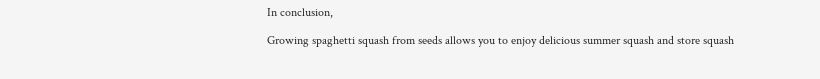In conclusion,

Growing spaghetti squash from seeds allows you to enjoy delicious summer squash and store squash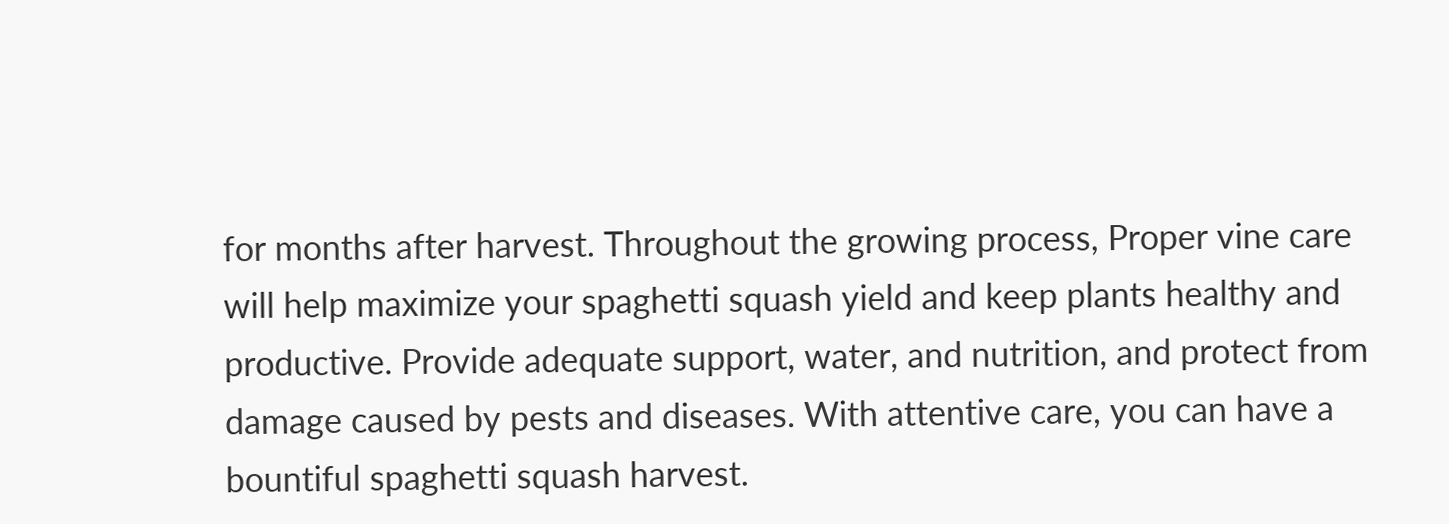for months after harvest. Throughout the growing process, Proper vine care will help maximize your spaghetti squash yield and keep plants healthy and productive. Provide adequate support, water, and nutrition, and protect from damage caused by pests and diseases. With attentive care, you can have a bountiful spaghetti squash harvest.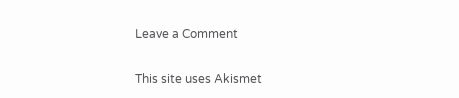Leave a Comment

This site uses Akismet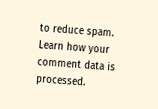to reduce spam. Learn how your comment data is processed.